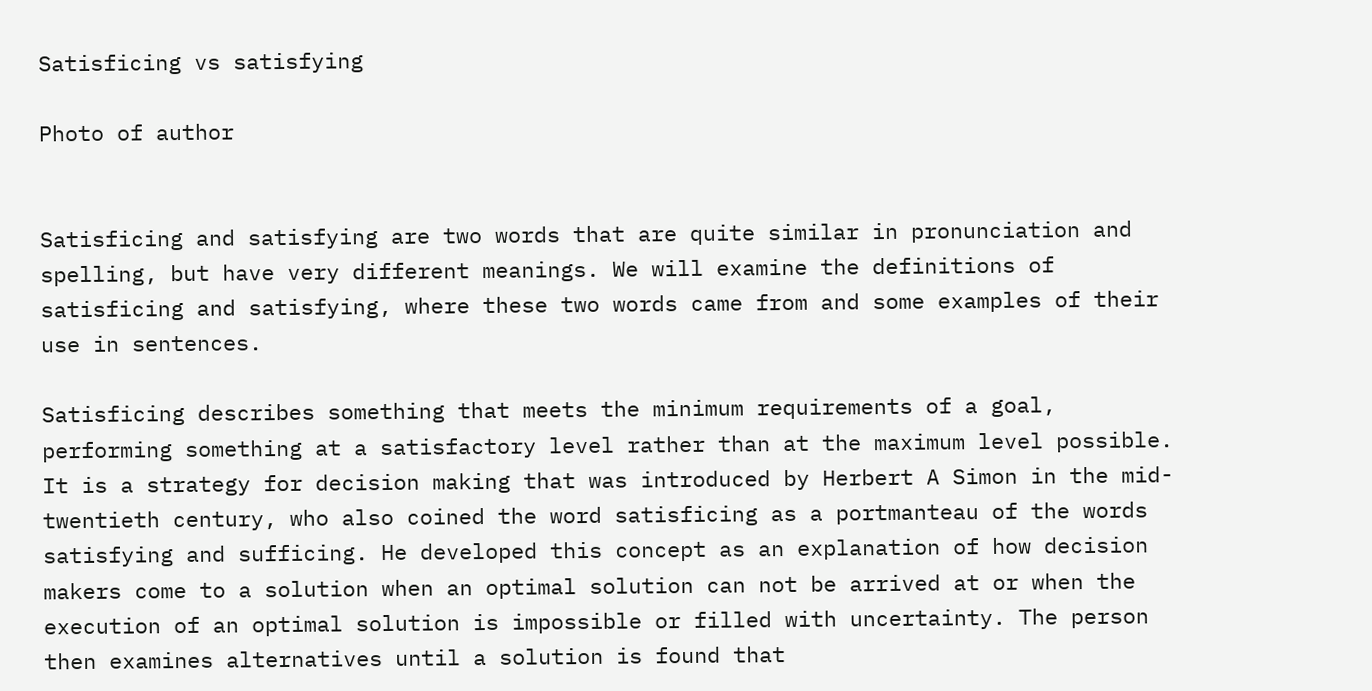Satisficing vs satisfying

Photo of author


Satisficing and satisfying are two words that are quite similar in pronunciation and spelling, but have very different meanings. We will examine the definitions of satisficing and satisfying, where these two words came from and some examples of their use in sentences.

Satisficing describes something that meets the minimum requirements of a goal, performing something at a satisfactory level rather than at the maximum level possible. It is a strategy for decision making that was introduced by Herbert A Simon in the mid-twentieth century, who also coined the word satisficing as a portmanteau of the words satisfying and sufficing. He developed this concept as an explanation of how decision makers come to a solution when an optimal solution can not be arrived at or when the execution of an optimal solution is impossible or filled with uncertainty. The person then examines alternatives until a solution is found that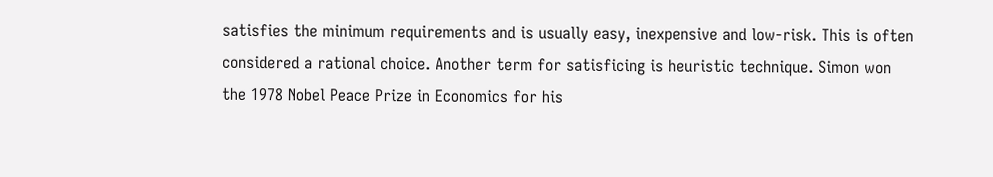satisfies the minimum requirements and is usually easy, inexpensive and low-risk. This is often considered a rational choice. Another term for satisficing is heuristic technique. Simon won the 1978 Nobel Peace Prize in Economics for his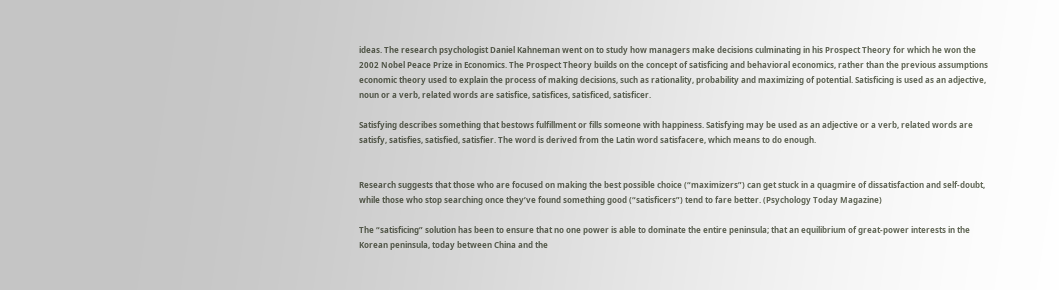ideas. The research psychologist Daniel Kahneman went on to study how managers make decisions culminating in his Prospect Theory for which he won the 2002 Nobel Peace Prize in Economics. The Prospect Theory builds on the concept of satisficing and behavioral economics, rather than the previous assumptions economic theory used to explain the process of making decisions, such as rationality, probability and maximizing of potential. Satisficing is used as an adjective, noun or a verb, related words are satisfice, satisfices, satisficed, satisficer.

Satisfying describes something that bestows fulfillment or fills someone with happiness. Satisfying may be used as an adjective or a verb, related words are satisfy, satisfies, satisfied, satisfier. The word is derived from the Latin word satisfacere, which means to do enough.


Research suggests that those who are focused on making the best possible choice (“maximizers”) can get stuck in a quagmire of dissatisfaction and self-doubt, while those who stop searching once they’ve found something good (“satisficers”) tend to fare better. (Psychology Today Magazine)

The “satisficing” solution has been to ensure that no one power is able to dominate the entire peninsula; that an equilibrium of great-power interests in the Korean peninsula, today between China and the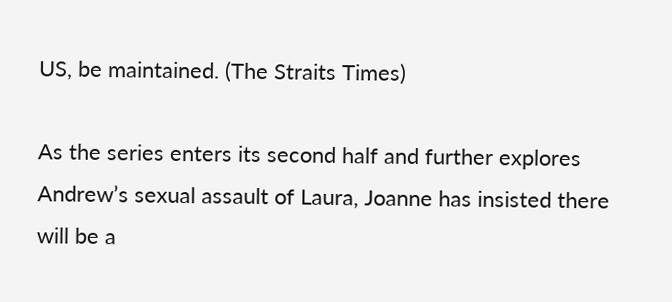US, be maintained. (The Straits Times)

As the series enters its second half and further explores Andrew’s sexual assault of Laura, Joanne has insisted there will be a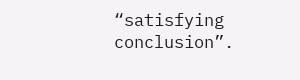“satisfying conclusion”.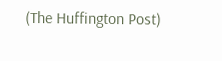(The Huffington Post)